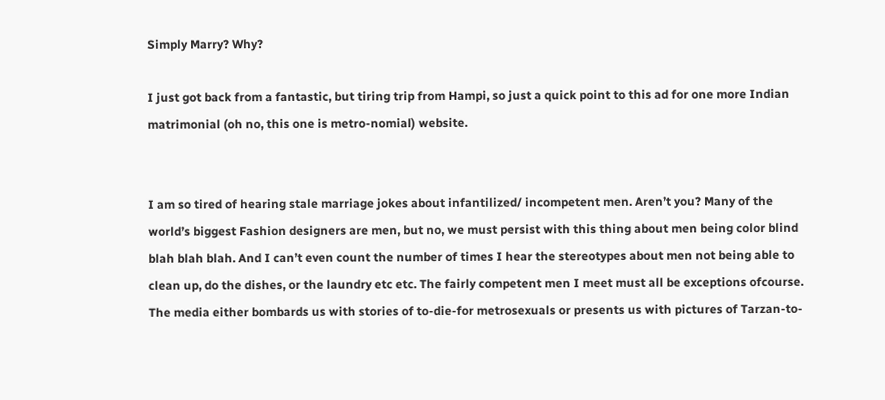Simply Marry? Why?

I just got back from a fantastic, but tiring trip from Hampi, so just a quick point to this ad for one more Indian matrimonial (oh no, this one is metro-nomial) website.


I am so tired of hearing stale marriage jokes about infantilized/ incompetent men. Aren’t you? Many of the world’s biggest Fashion designers are men, but no, we must persist with this thing about men being color blind blah blah blah. And I can’t even count the number of times I hear the stereotypes about men not being able to clean up, do the dishes, or the laundry etc etc. The fairly competent men I meet must all be exceptions ofcourse. The media either bombards us with stories of to-die-for metrosexuals or presents us with pictures of Tarzan-to-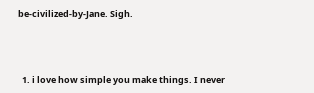be-civilized-by-Jane. Sigh.



  1. i love how simple you make things. I never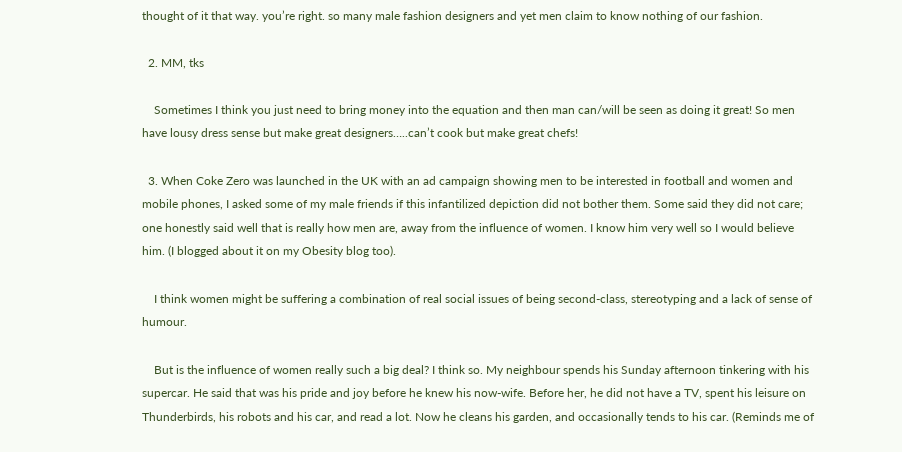thought of it that way. you’re right. so many male fashion designers and yet men claim to know nothing of our fashion.

  2. MM, tks

    Sometimes I think you just need to bring money into the equation and then man can/will be seen as doing it great! So men have lousy dress sense but make great designers…..can’t cook but make great chefs!

  3. When Coke Zero was launched in the UK with an ad campaign showing men to be interested in football and women and mobile phones, I asked some of my male friends if this infantilized depiction did not bother them. Some said they did not care; one honestly said well that is really how men are, away from the influence of women. I know him very well so I would believe him. (I blogged about it on my Obesity blog too).

    I think women might be suffering a combination of real social issues of being second-class, stereotyping and a lack of sense of humour.

    But is the influence of women really such a big deal? I think so. My neighbour spends his Sunday afternoon tinkering with his supercar. He said that was his pride and joy before he knew his now-wife. Before her, he did not have a TV, spent his leisure on Thunderbirds, his robots and his car, and read a lot. Now he cleans his garden, and occasionally tends to his car. (Reminds me of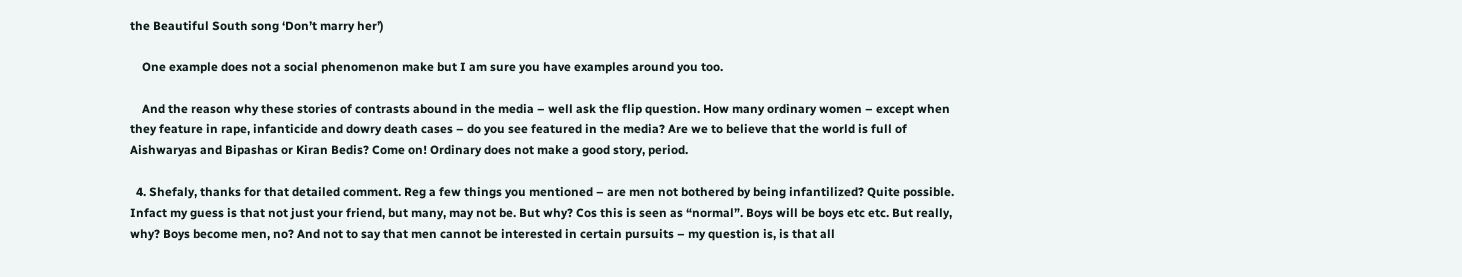the Beautiful South song ‘Don’t marry her’)

    One example does not a social phenomenon make but I am sure you have examples around you too.

    And the reason why these stories of contrasts abound in the media – well ask the flip question. How many ordinary women – except when they feature in rape, infanticide and dowry death cases – do you see featured in the media? Are we to believe that the world is full of Aishwaryas and Bipashas or Kiran Bedis? Come on! Ordinary does not make a good story, period.

  4. Shefaly, thanks for that detailed comment. Reg a few things you mentioned – are men not bothered by being infantilized? Quite possible. Infact my guess is that not just your friend, but many, may not be. But why? Cos this is seen as “normal”. Boys will be boys etc etc. But really, why? Boys become men, no? And not to say that men cannot be interested in certain pursuits – my question is, is that all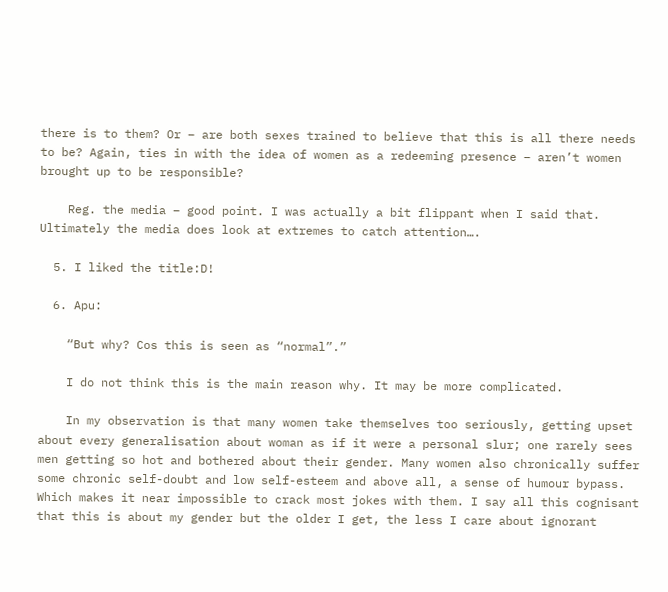there is to them? Or – are both sexes trained to believe that this is all there needs to be? Again, ties in with the idea of women as a redeeming presence – aren’t women brought up to be responsible?

    Reg. the media – good point. I was actually a bit flippant when I said that. Ultimately the media does look at extremes to catch attention….

  5. I liked the title:D!

  6. Apu:

    “But why? Cos this is seen as “normal”.”

    I do not think this is the main reason why. It may be more complicated.

    In my observation is that many women take themselves too seriously, getting upset about every generalisation about woman as if it were a personal slur; one rarely sees men getting so hot and bothered about their gender. Many women also chronically suffer some chronic self-doubt and low self-esteem and above all, a sense of humour bypass. Which makes it near impossible to crack most jokes with them. I say all this cognisant that this is about my gender but the older I get, the less I care about ignorant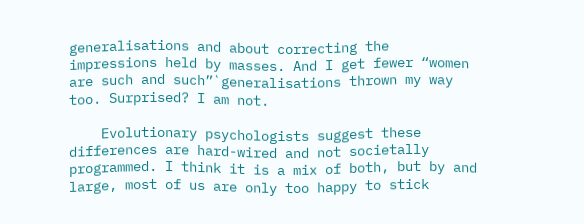generalisations and about correcting the impressions held by masses. And I get fewer “women are such and such”`generalisations thrown my way too. Surprised? I am not.

    Evolutionary psychologists suggest these differences are hard-wired and not societally programmed. I think it is a mix of both, but by and large, most of us are only too happy to stick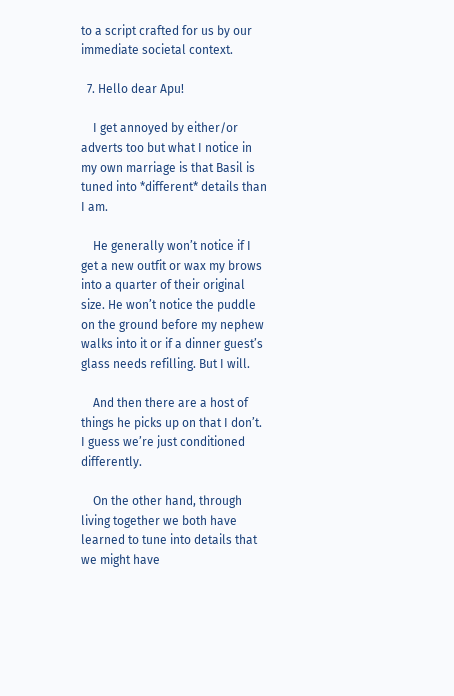to a script crafted for us by our immediate societal context.

  7. Hello dear Apu!

    I get annoyed by either/or adverts too but what I notice in my own marriage is that Basil is tuned into *different* details than I am.

    He generally won’t notice if I get a new outfit or wax my brows into a quarter of their original size. He won’t notice the puddle on the ground before my nephew walks into it or if a dinner guest’s glass needs refilling. But I will.

    And then there are a host of things he picks up on that I don’t. I guess we’re just conditioned differently.

    On the other hand, through living together we both have learned to tune into details that we might have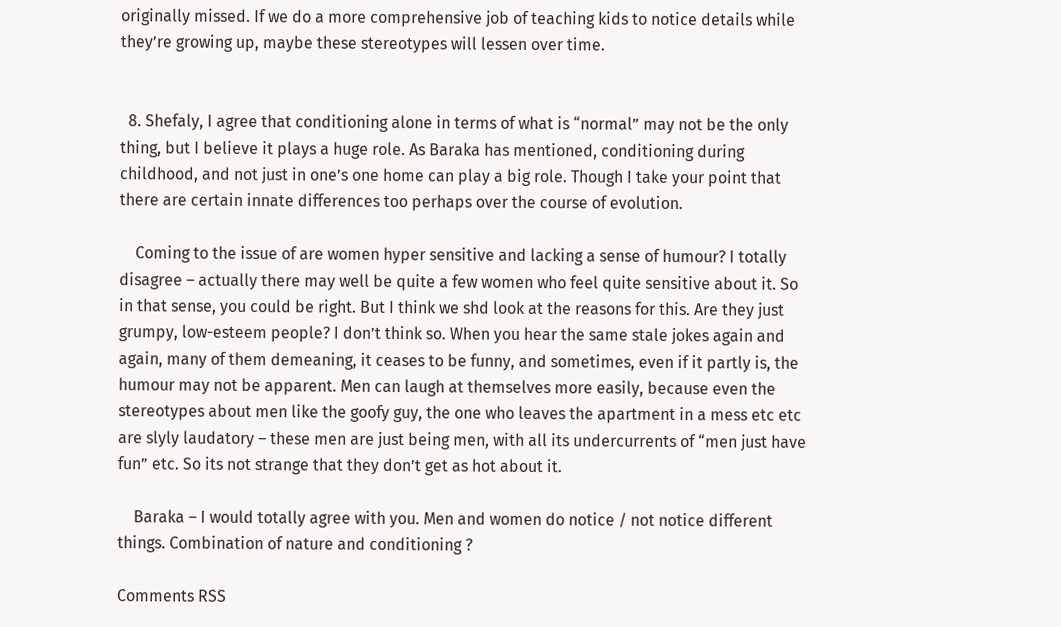originally missed. If we do a more comprehensive job of teaching kids to notice details while they’re growing up, maybe these stereotypes will lessen over time.


  8. Shefaly, I agree that conditioning alone in terms of what is “normal” may not be the only thing, but I believe it plays a huge role. As Baraka has mentioned, conditioning during childhood, and not just in one’s one home can play a big role. Though I take your point that there are certain innate differences too perhaps over the course of evolution.

    Coming to the issue of are women hyper sensitive and lacking a sense of humour? I totally disagree – actually there may well be quite a few women who feel quite sensitive about it. So in that sense, you could be right. But I think we shd look at the reasons for this. Are they just grumpy, low-esteem people? I don’t think so. When you hear the same stale jokes again and again, many of them demeaning, it ceases to be funny, and sometimes, even if it partly is, the humour may not be apparent. Men can laugh at themselves more easily, because even the stereotypes about men like the goofy guy, the one who leaves the apartment in a mess etc etc are slyly laudatory – these men are just being men, with all its undercurrents of “men just have fun” etc. So its not strange that they don’t get as hot about it.

    Baraka – I would totally agree with you. Men and women do notice / not notice different things. Combination of nature and conditioning ?

Comments RSS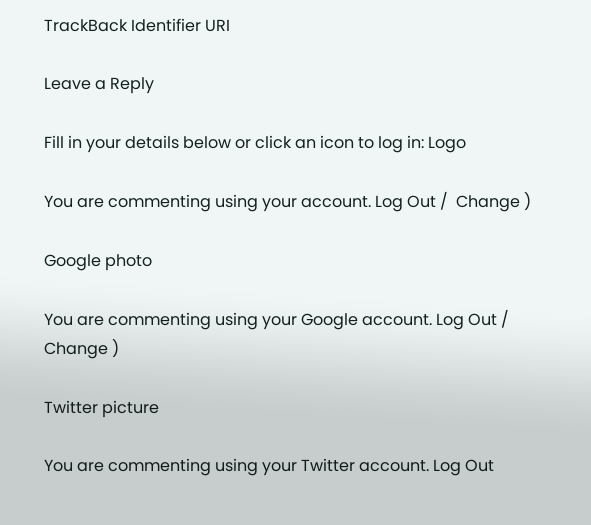TrackBack Identifier URI

Leave a Reply

Fill in your details below or click an icon to log in: Logo

You are commenting using your account. Log Out /  Change )

Google photo

You are commenting using your Google account. Log Out /  Change )

Twitter picture

You are commenting using your Twitter account. Log Out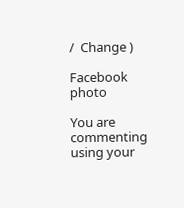/  Change )

Facebook photo

You are commenting using your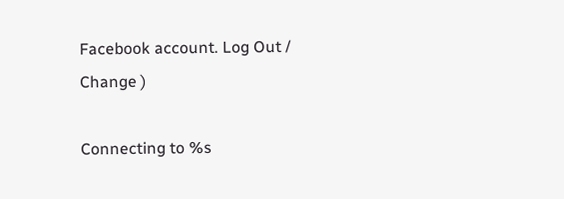Facebook account. Log Out /  Change )

Connecting to %s